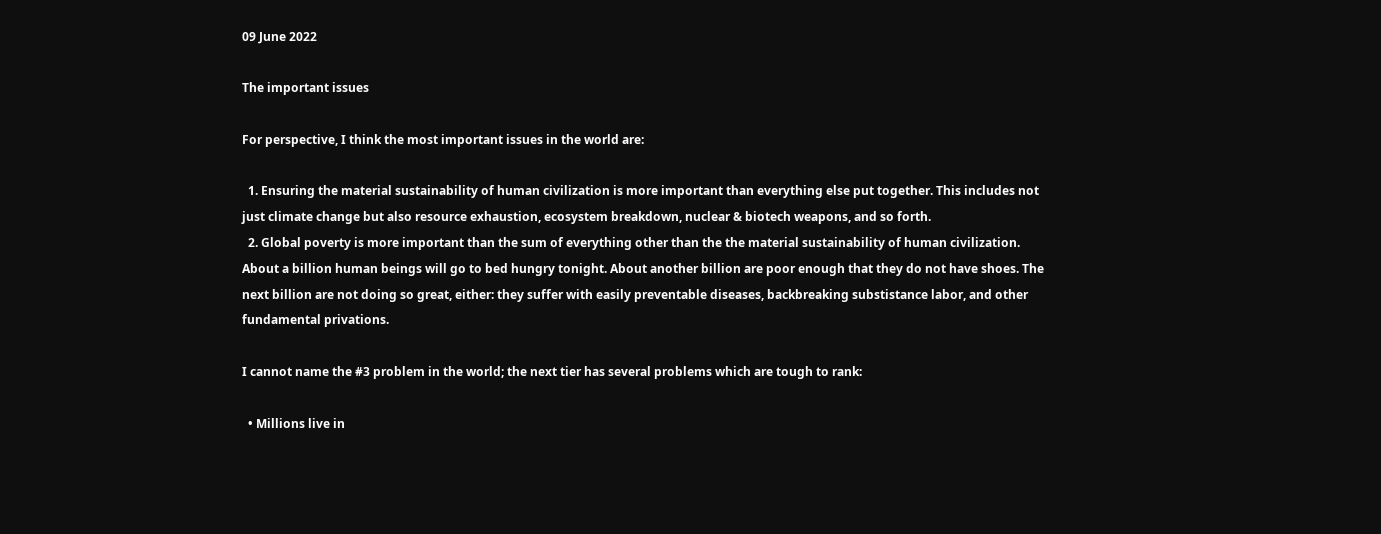09 June 2022

The important issues

For perspective, I think the most important issues in the world are:

  1. Ensuring the material sustainability of human civilization is more important than everything else put together. This includes not just climate change but also resource exhaustion, ecosystem breakdown, nuclear & biotech weapons, and so forth.
  2. Global poverty is more important than the sum of everything other than the the material sustainability of human civilization. About a billion human beings will go to bed hungry tonight. About another billion are poor enough that they do not have shoes. The next billion are not doing so great, either: they suffer with easily preventable diseases, backbreaking substistance labor, and other fundamental privations.

I cannot name the #3 problem in the world; the next tier has several problems which are tough to rank:

  • Millions live in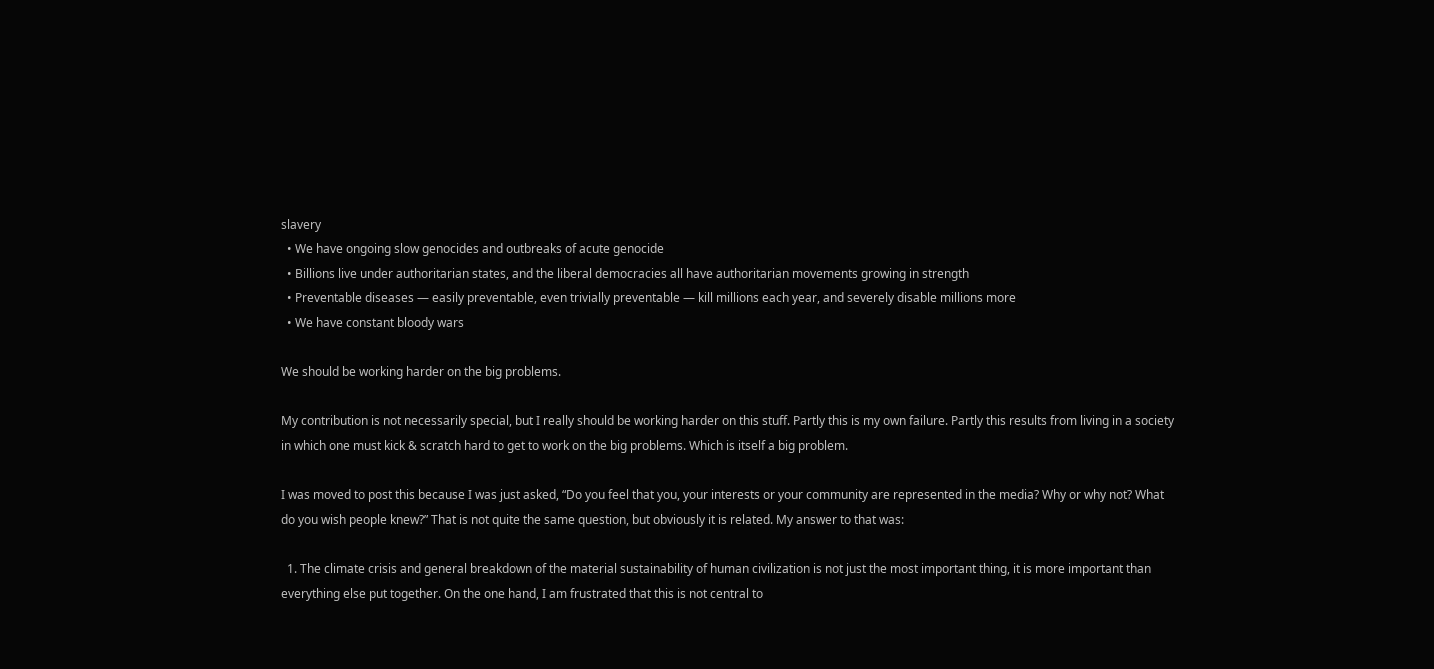slavery
  • We have ongoing slow genocides and outbreaks of acute genocide
  • Billions live under authoritarian states, and the liberal democracies all have authoritarian movements growing in strength
  • Preventable diseases — easily preventable, even trivially preventable — kill millions each year, and severely disable millions more
  • We have constant bloody wars

We should be working harder on the big problems.

My contribution is not necessarily special, but I really should be working harder on this stuff. Partly this is my own failure. Partly this results from living in a society in which one must kick & scratch hard to get to work on the big problems. Which is itself a big problem.

I was moved to post this because I was just asked, “Do you feel that you, your interests or your community are represented in the media? Why or why not? What do you wish people knew?” That is not quite the same question, but obviously it is related. My answer to that was:

  1. The climate crisis and general breakdown of the material sustainability of human civilization is not just the most important thing, it is more important than everything else put together. On the one hand, I am frustrated that this is not central to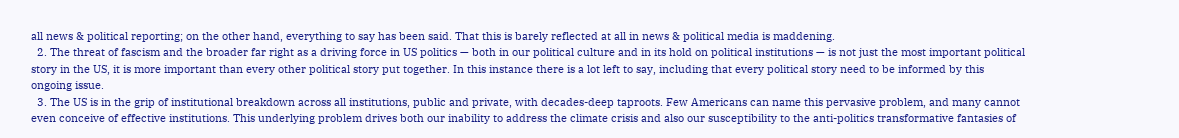all news & political reporting; on the other hand, everything to say has been said. That this is barely reflected at all in news & political media is maddening.
  2. The threat of fascism and the broader far right as a driving force in US politics — both in our political culture and in its hold on political institutions — is not just the most important political story in the US, it is more important than every other political story put together. In this instance there is a lot left to say, including that every political story need to be informed by this ongoing issue.
  3. The US is in the grip of institutional breakdown across all institutions, public and private, with decades-deep taproots. Few Americans can name this pervasive problem, and many cannot even conceive of effective institutions. This underlying problem drives both our inability to address the climate crisis and also our susceptibility to the anti-politics transformative fantasies of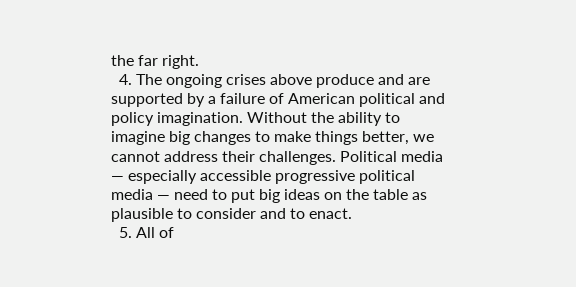the far right.
  4. The ongoing crises above produce and are supported by a failure of American political and policy imagination. Without the ability to imagine big changes to make things better, we cannot address their challenges. Political media — especially accessible progressive political media — need to put big ideas on the table as plausible to consider and to enact.
  5. All of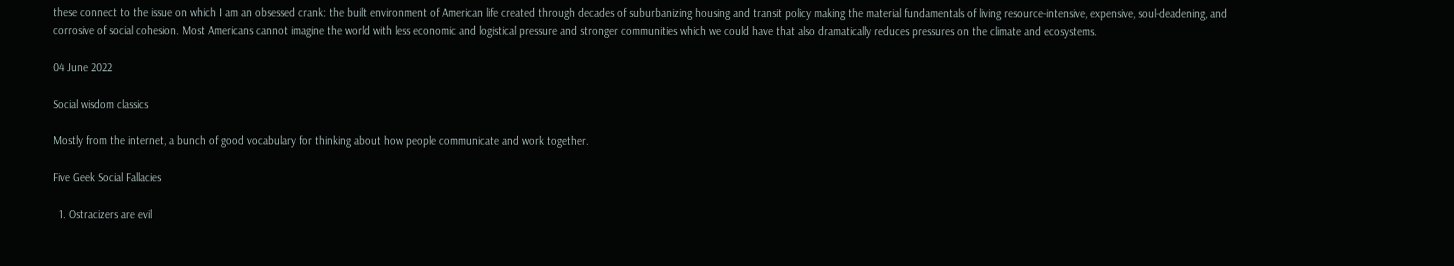these connect to the issue on which I am an obsessed crank: the built environment of American life created through decades of suburbanizing housing and transit policy making the material fundamentals of living resource-intensive, expensive, soul-deadening, and corrosive of social cohesion. Most Americans cannot imagine the world with less economic and logistical pressure and stronger communities which we could have that also dramatically reduces pressures on the climate and ecosystems.

04 June 2022

Social wisdom classics

Mostly from the internet, a bunch of good vocabulary for thinking about how people communicate and work together.

Five Geek Social Fallacies

  1. Ostracizers are evil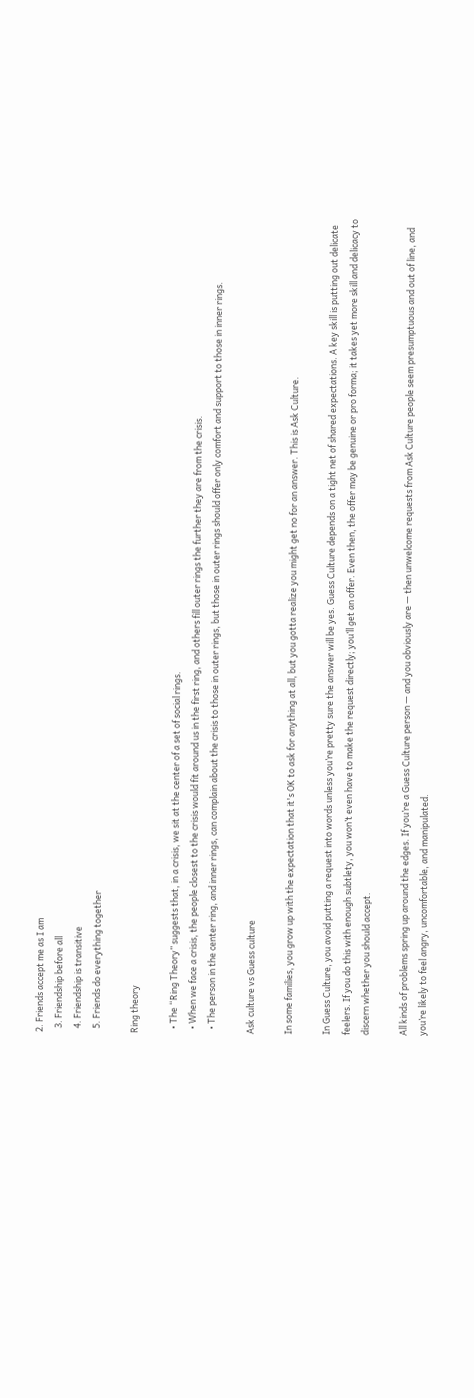2. Friends accept me as I am
  3. Friendship before all
  4. Friendship is transitive
  5. Friends do everything together

Ring theory

  • The “Ring Theory” suggests that, in a crisis, we sit at the center of a set of social rings.
  • When we face a crisis, the people closest to the crisis would fit around us in the first ring, and others fill outer rings the further they are from the crisis.
  • The person in the center ring, and inner rings, can complain about the crisis to those in outer rings, but those in outer rings should offer only comfort and support to those in inner rings.

Ask culture vs Guess culture

In some families, you grow up with the expectation that it's OK to ask for anything at all, but you gotta realize you might get no for an answer. This is Ask Culture.

In Guess Culture, you avoid putting a request into words unless you’re pretty sure the answer will be yes. Guess Culture depends on a tight net of shared expectations. A key skill is putting out delicate feelers. If you do this with enough subtlety, you won’t even have to make the request directly; you’ll get an offer. Even then, the offer may be genuine or pro forma; it takes yet more skill and delicacy to discern whether you should accept.

All kinds of problems spring up around the edges. If you’re a Guess Culture person — and you obviously are — then unwelcome requests from Ask Culture people seem presumptuous and out of line, and you’re likely to feel angry, uncomfortable, and manipulated.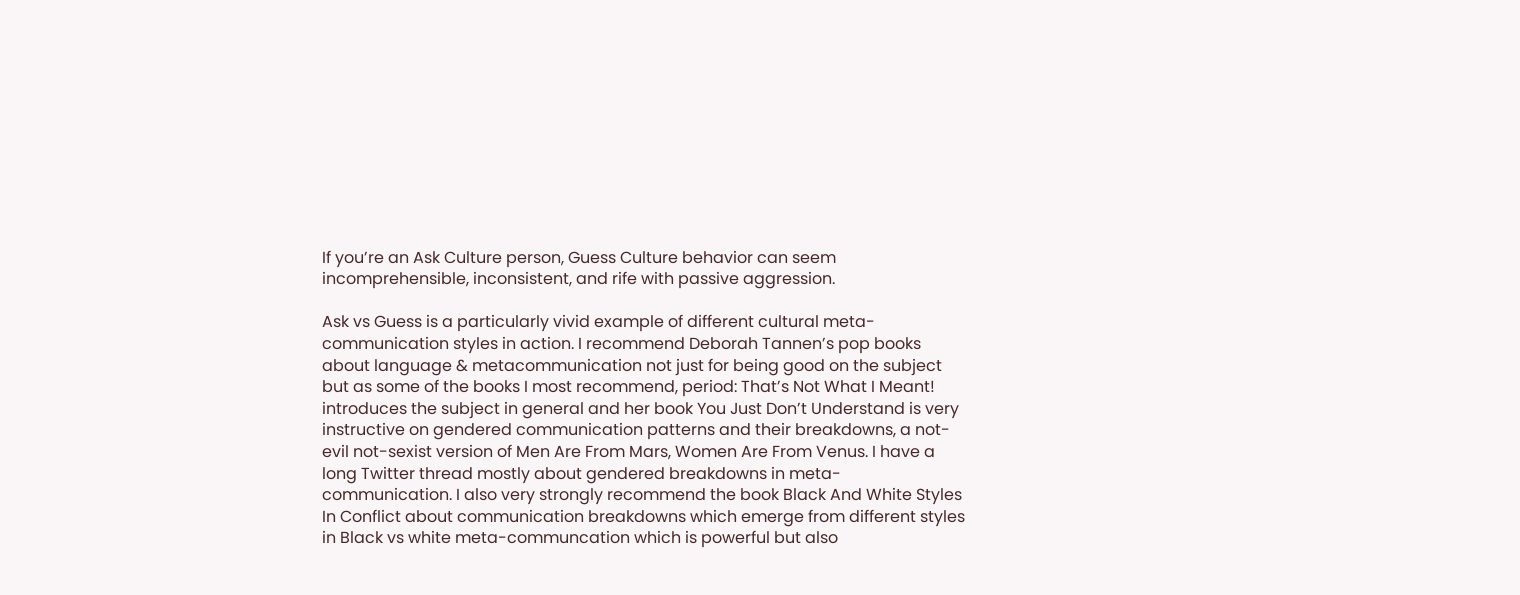If you’re an Ask Culture person, Guess Culture behavior can seem incomprehensible, inconsistent, and rife with passive aggression.

Ask vs Guess is a particularly vivid example of different cultural meta-communication styles in action. I recommend Deborah Tannen’s pop books about language & metacommunication not just for being good on the subject but as some of the books I most recommend, period: That’s Not What I Meant! introduces the subject in general and her book You Just Don’t Understand is very instructive on gendered communication patterns and their breakdowns, a not-evil not-sexist version of Men Are From Mars, Women Are From Venus. I have a long Twitter thread mostly about gendered breakdowns in meta-communication. I also very strongly recommend the book Black And White Styles In Conflict about communication breakdowns which emerge from different styles in Black vs white meta-communcation which is powerful but also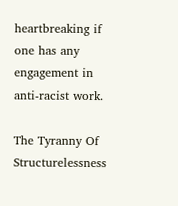heartbreaking if one has any engagement in anti-racist work.

The Tyranny Of Structurelessness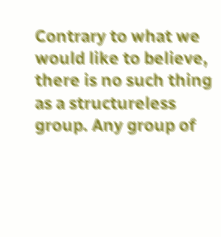Contrary to what we would like to believe, there is no such thing as a structureless group. Any group of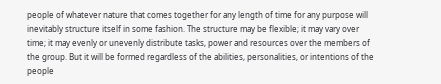people of whatever nature that comes together for any length of time for any purpose will inevitably structure itself in some fashion. The structure may be flexible; it may vary over time; it may evenly or unevenly distribute tasks, power and resources over the members of the group. But it will be formed regardless of the abilities, personalities, or intentions of the people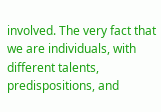involved. The very fact that we are individuals, with different talents, predispositions, and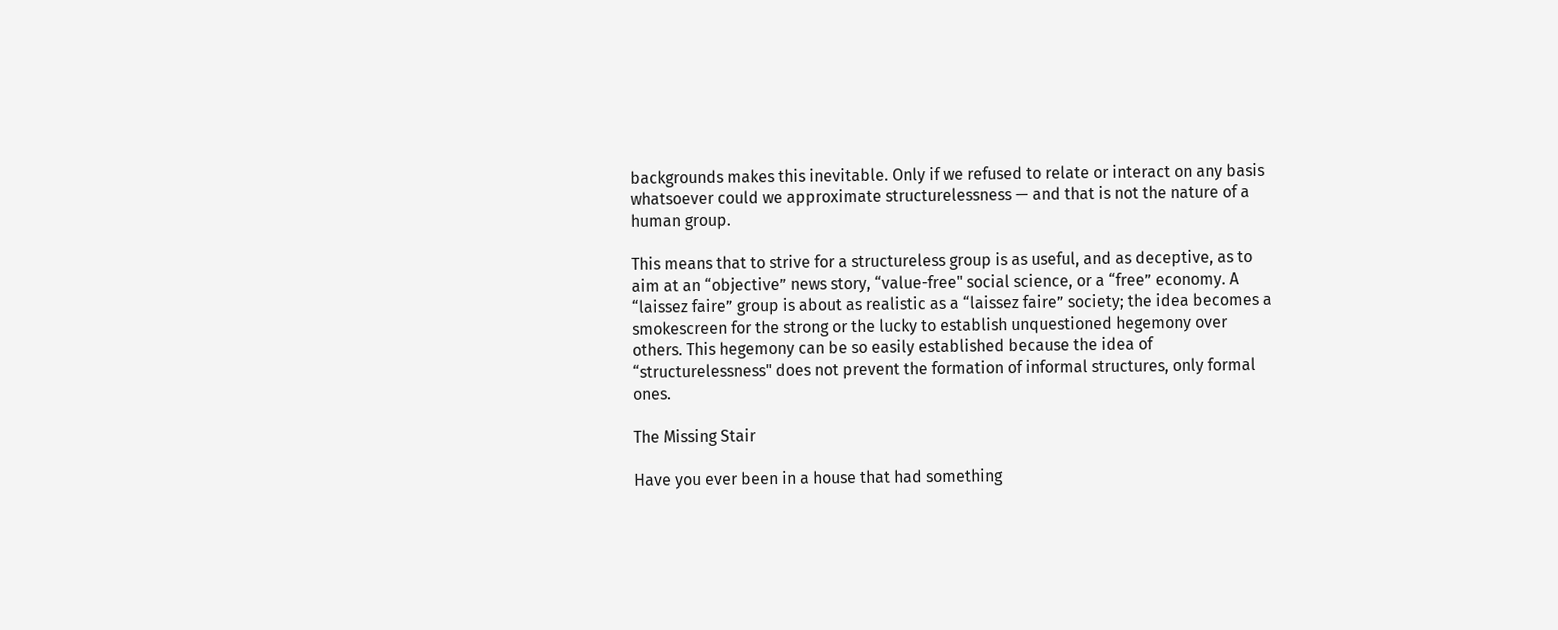backgrounds makes this inevitable. Only if we refused to relate or interact on any basis whatsoever could we approximate structurelessness — and that is not the nature of a human group.

This means that to strive for a structureless group is as useful, and as deceptive, as to aim at an “objective” news story, “value-free" social science, or a “free” economy. A “laissez faire” group is about as realistic as a “laissez faire” society; the idea becomes a smokescreen for the strong or the lucky to establish unquestioned hegemony over others. This hegemony can be so easily established because the idea of “structurelessness" does not prevent the formation of informal structures, only formal ones.

The Missing Stair

Have you ever been in a house that had something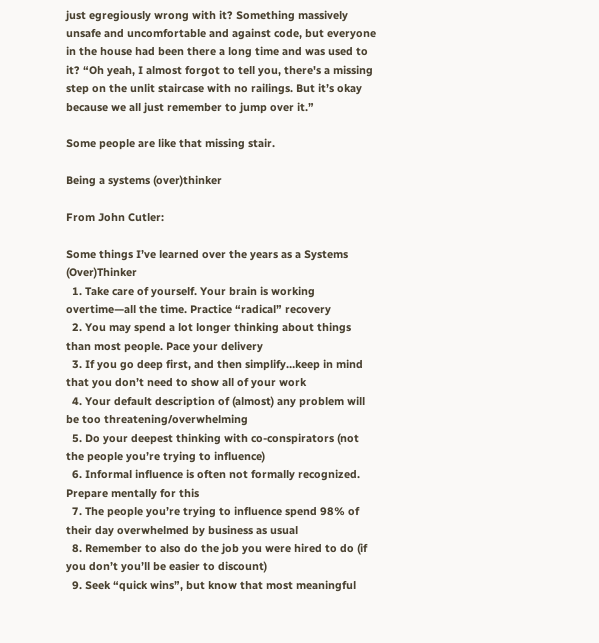just egregiously wrong with it? Something massively unsafe and uncomfortable and against code, but everyone in the house had been there a long time and was used to it? “Oh yeah, I almost forgot to tell you, there's a missing step on the unlit staircase with no railings. But it’s okay because we all just remember to jump over it.”

Some people are like that missing stair.

Being a systems (over)thinker

From John Cutler:

Some things I’ve learned over the years as a Systems (Over)Thinker
  1. Take care of yourself. Your brain is working overtime—all the time. Practice “radical” recovery
  2. You may spend a lot longer thinking about things than most people. Pace your delivery
  3. If you go deep first, and then simplify…keep in mind that you don’t need to show all of your work
  4. Your default description of (almost) any problem will be too threatening/overwhelming
  5. Do your deepest thinking with co-conspirators (not the people you’re trying to influence)
  6. Informal influence is often not formally recognized. Prepare mentally for this
  7. The people you’re trying to influence spend 98% of their day overwhelmed by business as usual
  8. Remember to also do the job you were hired to do (if you don’t you’ll be easier to discount)
  9. Seek “quick wins”, but know that most meaningful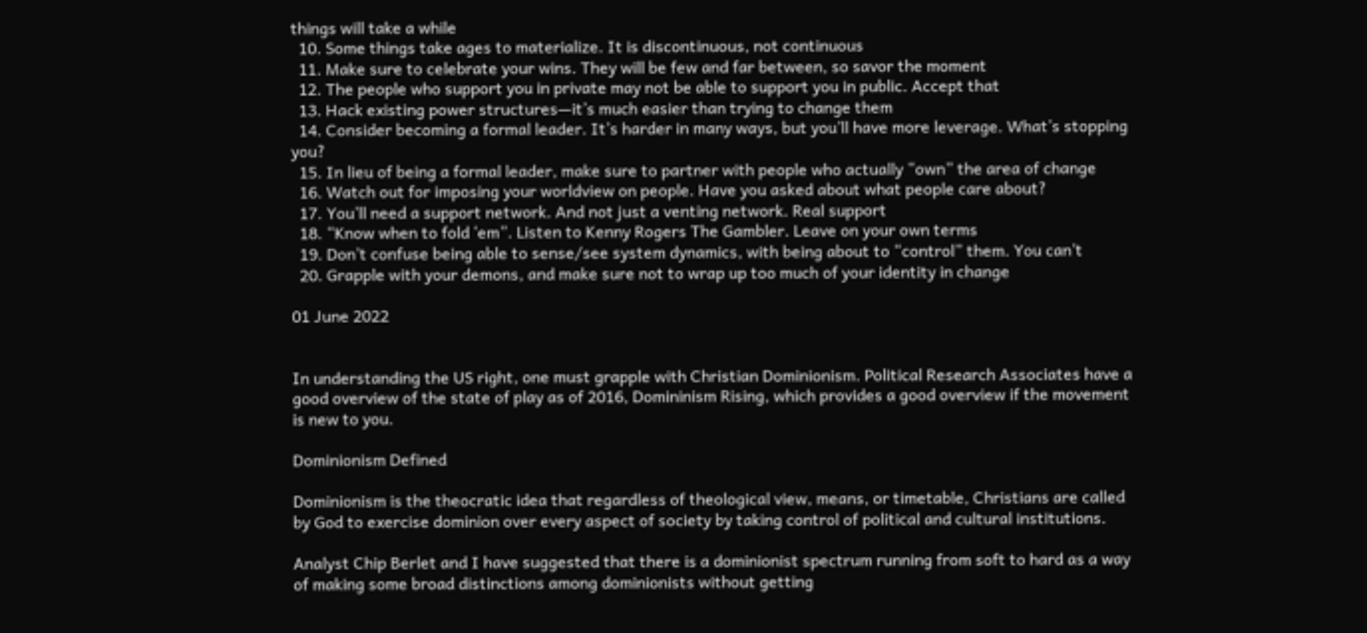things will take a while
  10. Some things take ages to materialize. It is discontinuous, not continuous
  11. Make sure to celebrate your wins. They will be few and far between, so savor the moment
  12. The people who support you in private may not be able to support you in public. Accept that
  13. Hack existing power structures—it’s much easier than trying to change them
  14. Consider becoming a formal leader. It’s harder in many ways, but you’ll have more leverage. What’s stopping you?
  15. In lieu of being a formal leader, make sure to partner with people who actually “own” the area of change
  16. Watch out for imposing your worldview on people. Have you asked about what people care about?
  17. You’ll need a support network. And not just a venting network. Real support
  18. “Know when to fold ‘em”. Listen to Kenny Rogers The Gambler. Leave on your own terms
  19. Don’t confuse being able to sense/see system dynamics, with being about to “control” them. You can’t
  20. Grapple with your demons, and make sure not to wrap up too much of your identity in change

01 June 2022


In understanding the US right, one must grapple with Christian Dominionism. Political Research Associates have a good overview of the state of play as of 2016, Domininism Rising, which provides a good overview if the movement is new to you.

Dominionism Defined

Dominionism is the theocratic idea that regardless of theological view, means, or timetable, Christians are called by God to exercise dominion over every aspect of society by taking control of political and cultural institutions.

Analyst Chip Berlet and I have suggested that there is a dominionist spectrum running from soft to hard as a way of making some broad distinctions among dominionists without getting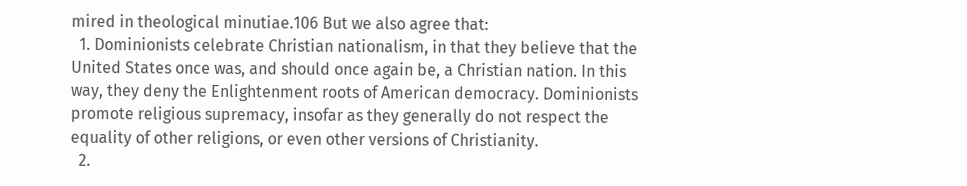mired in theological minutiae.106 But we also agree that:
  1. Dominionists celebrate Christian nationalism, in that they believe that the United States once was, and should once again be, a Christian nation. In this way, they deny the Enlightenment roots of American democracy. Dominionists promote religious supremacy, insofar as they generally do not respect the equality of other religions, or even other versions of Christianity.
  2.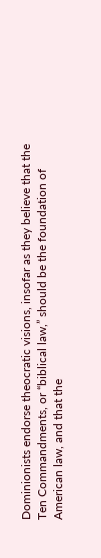Dominionists endorse theocratic visions, insofar as they believe that the Ten Commandments, or “biblical law,” should be the foundation of American law, and that the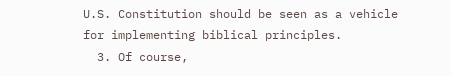U.S. Constitution should be seen as a vehicle for implementing biblical principles.
  3. Of course,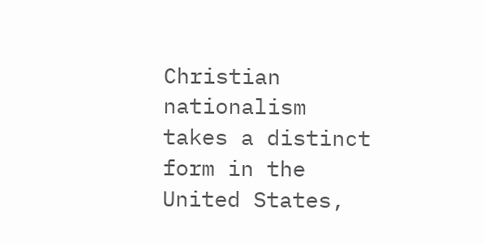Christian nationalism takes a distinct form in the United States,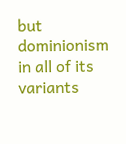but dominionism in all of its variants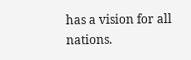has a vision for all nations.